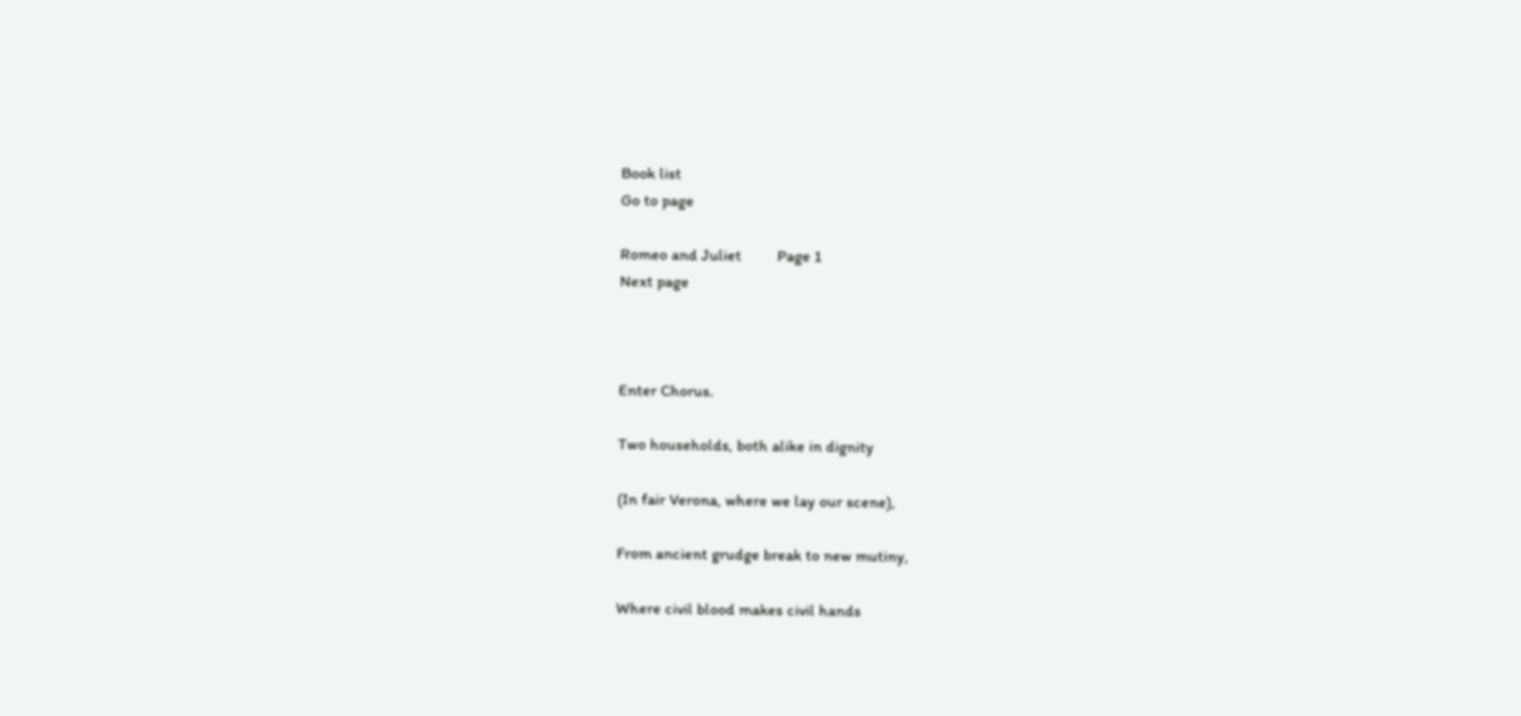Book list
Go to page

Romeo and Juliet         Page 1
Next page



Enter Chorus.

Two households, both alike in dignity

(In fair Verona, where we lay our scene),

From ancient grudge break to new mutiny,

Where civil blood makes civil hands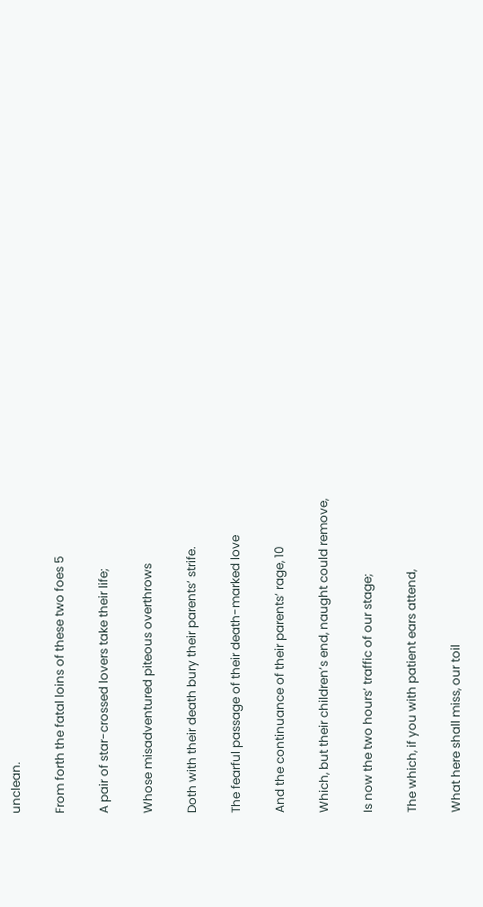unclean.

From forth the fatal loins of these two foes 5

A pair of star-crossed lovers take their life;

Whose misadventured piteous overthrows

Doth with their death bury their parents’ strife.

The fearful passage of their death-marked love

And the continuance of their parents’ rage, 10

Which, but their children’s end, naught could remove,

Is now the two hours’ traffic of our stage;

The which, if you with patient ears attend,

What here shall miss, our toil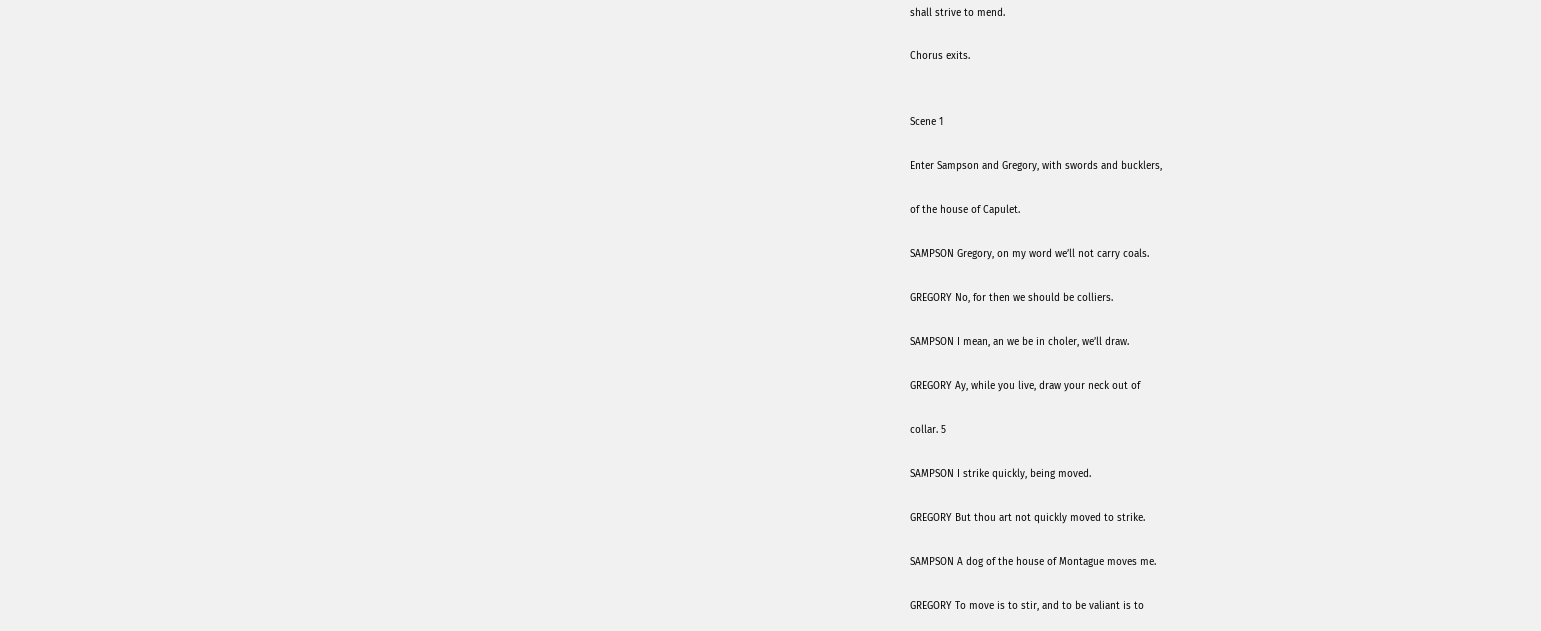shall strive to mend.

Chorus exits.


Scene 1

Enter Sampson and Gregory, with swords and bucklers,

of the house of Capulet.

SAMPSON Gregory, on my word we’ll not carry coals.

GREGORY No, for then we should be colliers.

SAMPSON I mean, an we be in choler, we’ll draw.

GREGORY Ay, while you live, draw your neck out of

collar. 5

SAMPSON I strike quickly, being moved.

GREGORY But thou art not quickly moved to strike.

SAMPSON A dog of the house of Montague moves me.

GREGORY To move is to stir, and to be valiant is to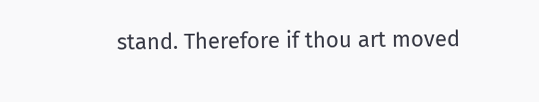stand. Therefore if thou art moved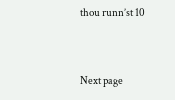thou runn’st 10


Next page